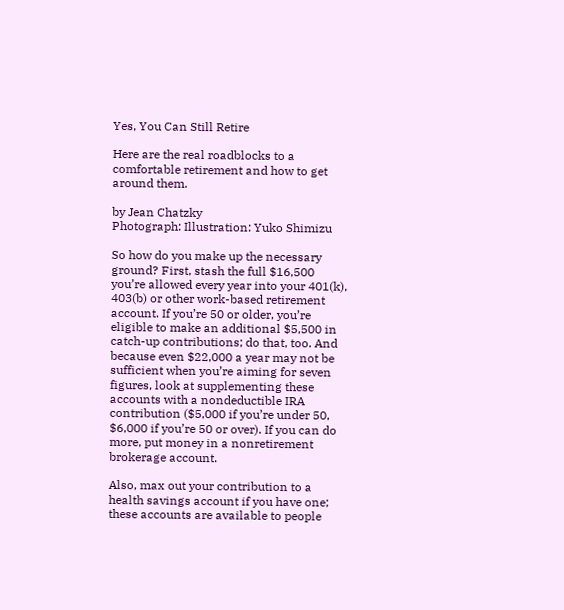Yes, You Can Still Retire

Here are the real roadblocks to a comfortable retirement and how to get around them.

by Jean Chatzky
Photograph: Illustration: Yuko Shimizu

So how do you make up the necessary ground? First, stash the full $16,500 you’re allowed every year into your 401(k), 403(b) or other work-based retirement account. If you’re 50 or older, you’re eligible to make an additional $5,500 in catch-up contributions; do that, too. And because even $22,000 a year may not be sufficient when you’re aiming for seven figures, look at supplementing these accounts with a nondeductible IRA contribution ($5,000 if you’re under 50, $6,000 if you’re 50 or over). If you can do more, put money in a nonretirement brokerage account.

Also, max out your contribution to a health savings account if you have one; these accounts are available to people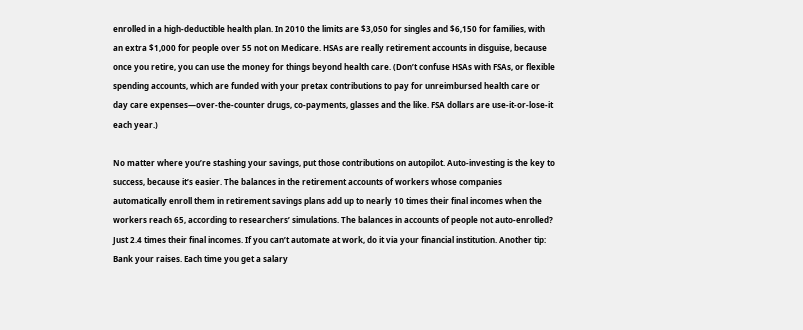enrolled in a high-deductible health plan. In 2010 the limits are $3,050 for singles and $6,150 for families, with an extra $1,000 for people over 55 not on Medicare. HSAs are really retirement accounts in disguise, because once you retire, you can use the money for things beyond health care. (Don’t confuse HSAs with FSAs, or flexible spending accounts, which are funded with your pretax contributions to pay for unreimbursed health care or day care expenses—over-the-counter drugs, co-payments, glasses and the like. FSA dollars are use-it-or-lose-it each year.)

No matter where you’re stashing your savings, put those contributions on autopilot. Auto-investing is the key to success, because it’s easier. The balances in the retirement accounts of workers whose companies automatically enroll them in retirement savings plans add up to nearly 10 times their final incomes when the workers reach 65, according to researchers’ simulations. The balances in accounts of people not auto-enrolled? Just 2.4 times their final incomes. If you can’t automate at work, do it via your financial institution. Another tip: Bank your raises. Each time you get a salary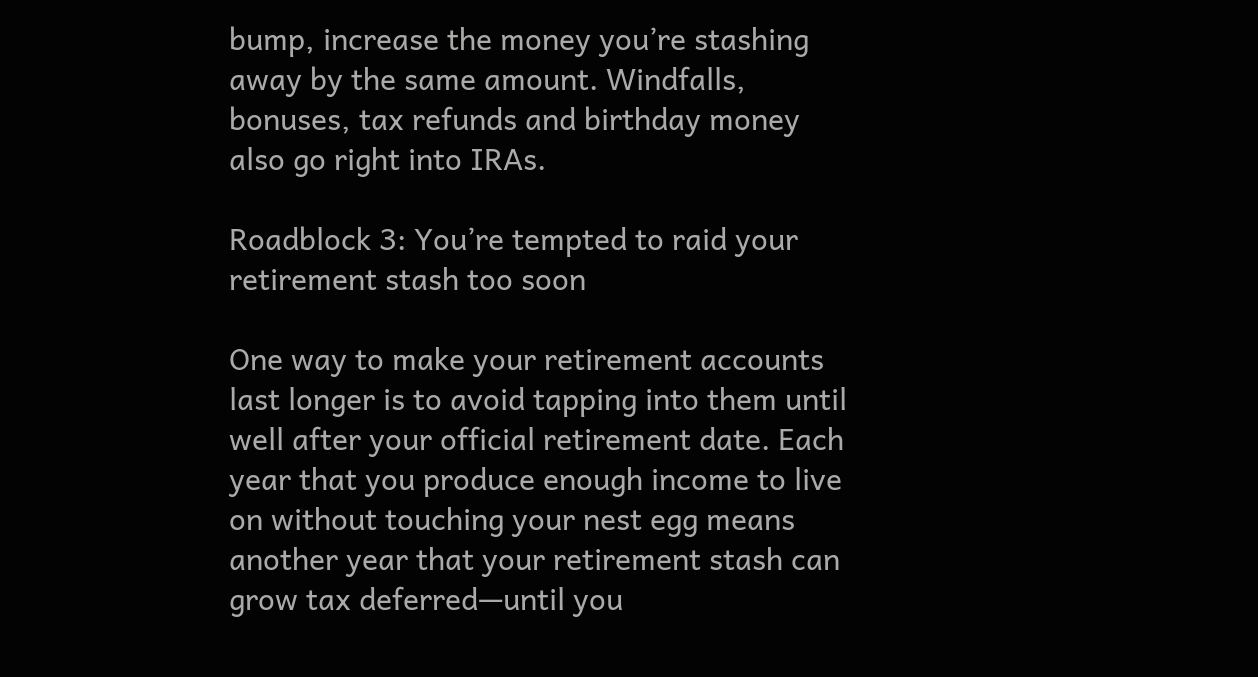bump, increase the money you’re stashing away by the same amount. Windfalls, bonuses, tax refunds and birthday money also go right into IRAs.

Roadblock 3: You’re tempted to raid your retirement stash too soon

One way to make your retirement accounts last longer is to avoid tapping into them until well after your official retirement date. Each year that you produce enough income to live on without touching your nest egg means another year that your retirement stash can grow tax deferred—until you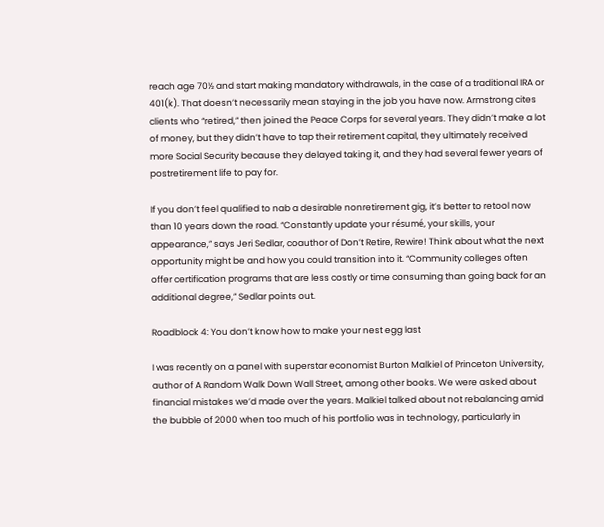reach age 70½ and start making mandatory withdrawals, in the case of a traditional IRA or 401(k). That doesn’t necessarily mean staying in the job you have now. Armstrong cites clients who “retired,” then joined the Peace Corps for several years. They didn’t make a lot of money, but they didn’t have to tap their retirement capital, they ultimately received more Social Security because they delayed taking it, and they had several fewer years of postretirement life to pay for.

If you don’t feel qualified to nab a desirable nonretirement gig, it’s better to retool now than 10 years down the road. “Constantly update your résumé, your skills, your appearance,” says Jeri Sedlar, coauthor of Don’t Retire, Rewire! Think about what the next opportunity might be and how you could transition into it. “Community colleges often offer certification programs that are less costly or time consuming than going back for an additional degree,” Sedlar points out.

Roadblock 4: You don’t know how to make your nest egg last

I was recently on a panel with superstar economist Burton Malkiel of Princeton University, author of A Random Walk Down Wall Street, among other books. We were asked about financial mistakes we’d made over the years. Malkiel talked about not rebalancing amid the bubble of 2000 when too much of his portfolio was in technology, particularly in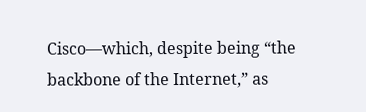Cisco—which, despite being “the backbone of the Internet,” as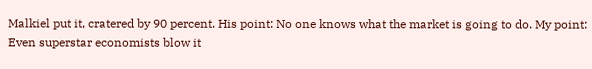Malkiel put it, cratered by 90 percent. His point: No one knows what the market is going to do. My point: Even superstar economists blow it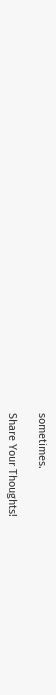sometimes.

Share Your Thoughts!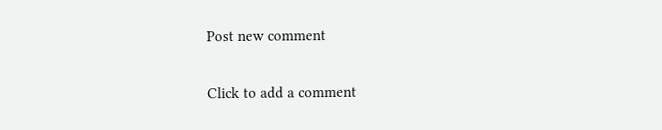Post new comment

Click to add a comment